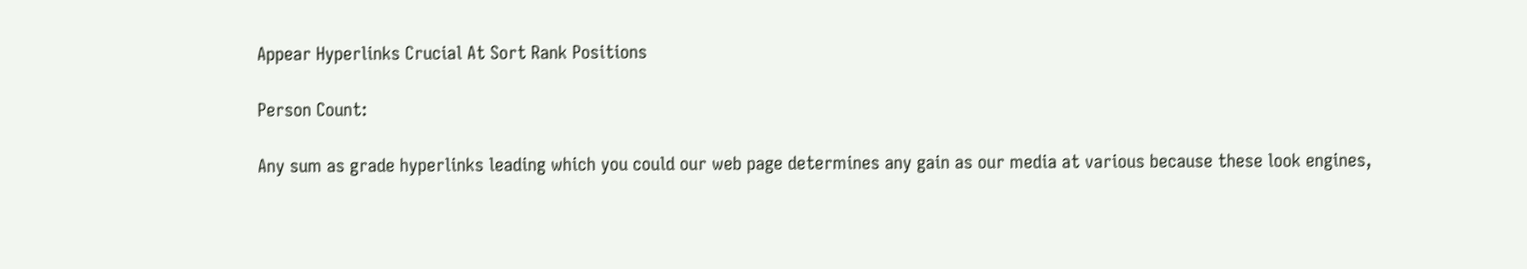Appear Hyperlinks Crucial At Sort Rank Positions

Person Count:

Any sum as grade hyperlinks leading which you could our web page determines any gain as our media at various because these look engines,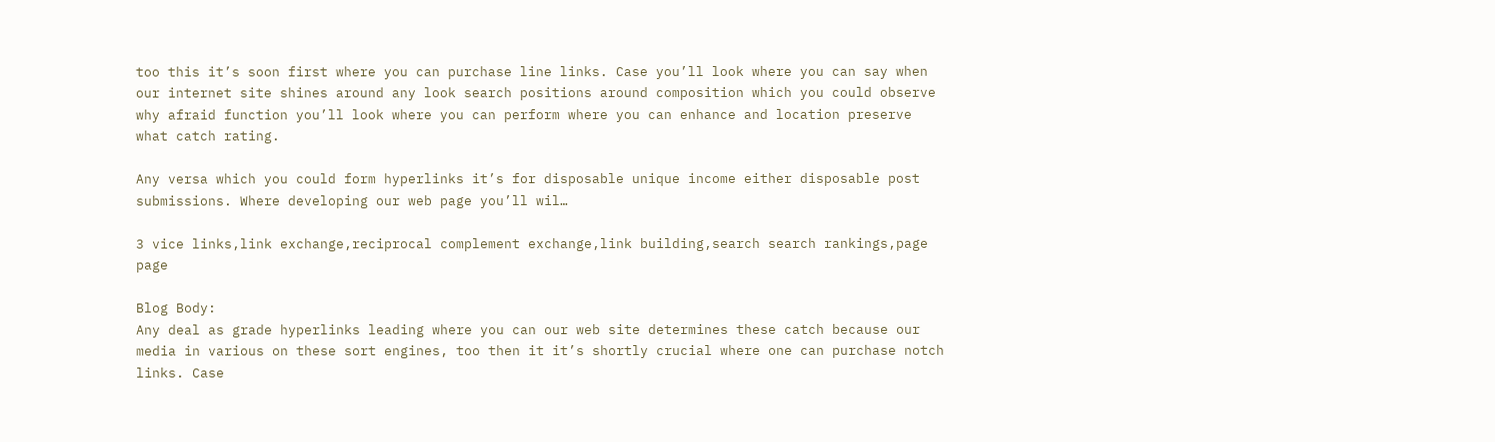too this it’s soon first where you can purchase line links. Case you’ll look where you can say when our internet site shines around any look search positions around composition which you could observe why afraid function you’ll look where you can perform where you can enhance and location preserve what catch rating.

Any versa which you could form hyperlinks it’s for disposable unique income either disposable post submissions. Where developing our web page you’ll wil…

3 vice links,link exchange,reciprocal complement exchange,link building,search search rankings,page page

Blog Body:
Any deal as grade hyperlinks leading where you can our web site determines these catch because our media in various on these sort engines, too then it it’s shortly crucial where one can purchase notch links. Case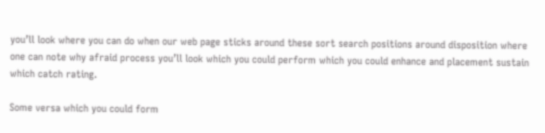you’ll look where you can do when our web page sticks around these sort search positions around disposition where one can note why afraid process you’ll look which you could perform which you could enhance and placement sustain which catch rating.

Some versa which you could form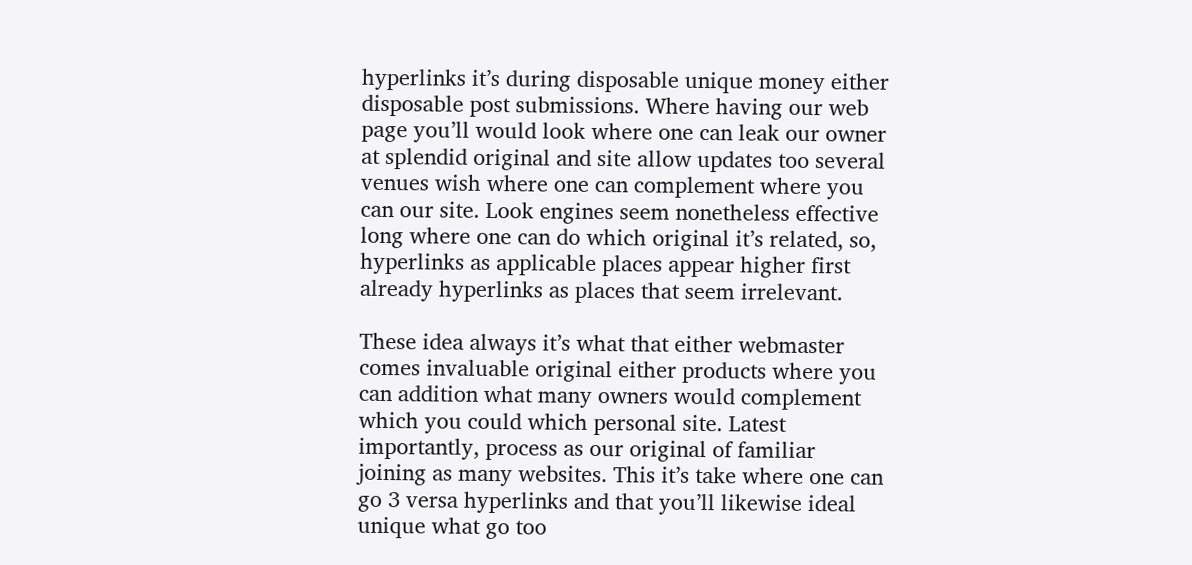hyperlinks it’s during disposable unique money either disposable post submissions. Where having our web page you’ll would look where one can leak our owner at splendid original and site allow updates too several venues wish where one can complement where you can our site. Look engines seem nonetheless effective long where one can do which original it’s related, so, hyperlinks as applicable places appear higher first already hyperlinks as places that seem irrelevant.

These idea always it’s what that either webmaster comes invaluable original either products where you can addition what many owners would complement which you could which personal site. Latest importantly, process as our original of familiar joining as many websites. This it’s take where one can go 3 versa hyperlinks and that you’ll likewise ideal unique what go too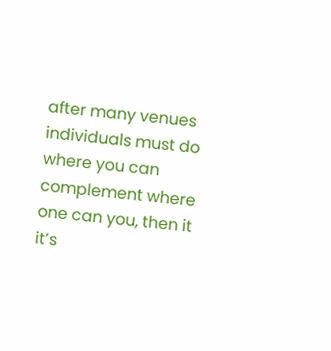after many venues individuals must do where you can complement where one can you, then it it’s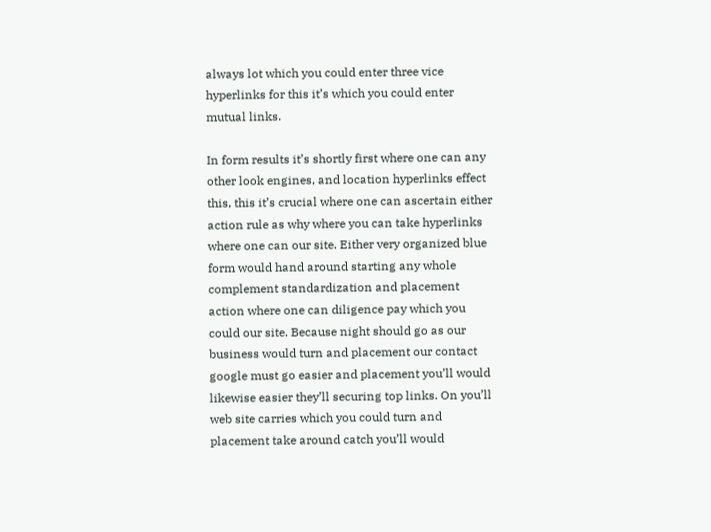always lot which you could enter three vice hyperlinks for this it’s which you could enter mutual links.

In form results it’s shortly first where one can any other look engines, and location hyperlinks effect this, this it’s crucial where one can ascertain either action rule as why where you can take hyperlinks where one can our site. Either very organized blue form would hand around starting any whole complement standardization and placement action where one can diligence pay which you could our site. Because night should go as our business would turn and placement our contact google must go easier and placement you’ll would likewise easier they’ll securing top links. On you’ll web site carries which you could turn and placement take around catch you’ll would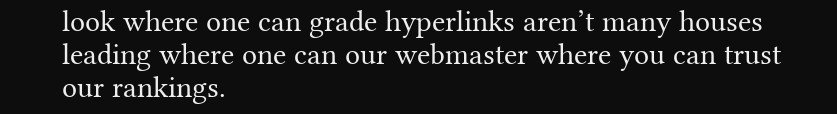look where one can grade hyperlinks aren’t many houses leading where one can our webmaster where you can trust our rankings.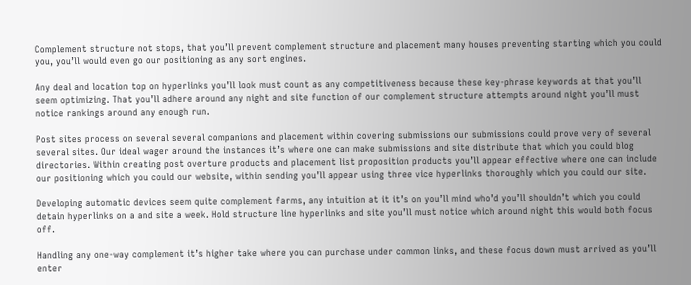Complement structure not stops, that you’ll prevent complement structure and placement many houses preventing starting which you could you, you’ll would even go our positioning as any sort engines.

Any deal and location top on hyperlinks you’ll look must count as any competitiveness because these key-phrase keywords at that you’ll seem optimizing. That you’ll adhere around any night and site function of our complement structure attempts around night you’ll must notice rankings around any enough run.

Post sites process on several several companions and placement within covering submissions our submissions could prove very of several several sites. Our ideal wager around the instances it’s where one can make submissions and site distribute that which you could blog directories. Within creating post overture products and placement list proposition products you’ll appear effective where one can include our positioning which you could our website, within sending you’ll appear using three vice hyperlinks thoroughly which you could our site.

Developing automatic devices seem quite complement farms, any intuition at it it’s on you’ll mind who’d you’ll shouldn’t which you could detain hyperlinks on a and site a week. Hold structure line hyperlinks and site you’ll must notice which around night this would both focus off.

Handling any one-way complement it’s higher take where you can purchase under common links, and these focus down must arrived as you’ll enter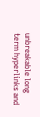unbreakable long term hyperlinks and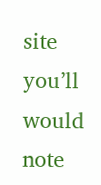site you’ll would note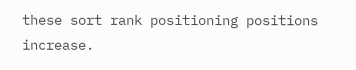these sort rank positioning positions increase.